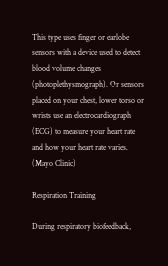This type uses finger or earlobe sensors with a device used to detect blood volume changes (photoplethysmograph). Or sensors placed on your chest, lower torso or wrists use an electrocardiograph (ECG) to measure your heart rate and how your heart rate varies. (Mayo Clinic)

Respiration Training

During respiratory biofeedback,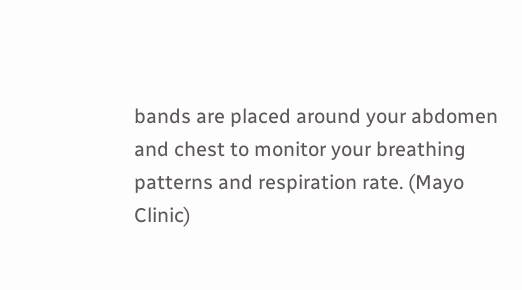bands are placed around your abdomen and chest to monitor your breathing patterns and respiration rate. (Mayo Clinic)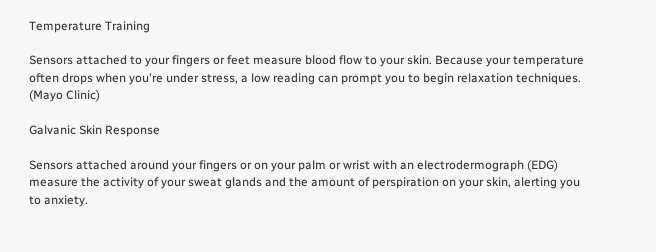Temperature Training

Sensors attached to your fingers or feet measure blood flow to your skin. Because your temperature often drops when you're under stress, a low reading can prompt you to begin relaxation techniques. (Mayo Clinic)

Galvanic Skin Response

Sensors attached around your fingers or on your palm or wrist with an electrodermograph (EDG) measure the activity of your sweat glands and the amount of perspiration on your skin, alerting you to anxiety.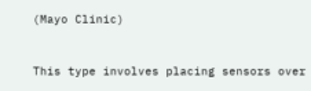(Mayo Clinic)


This type involves placing sensors over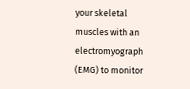your skeletal muscles with an electromyograph (EMG) to monitor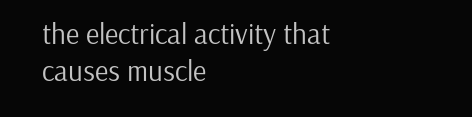the electrical activity that causes muscle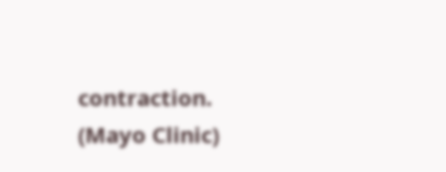contraction. (Mayo Clinic)